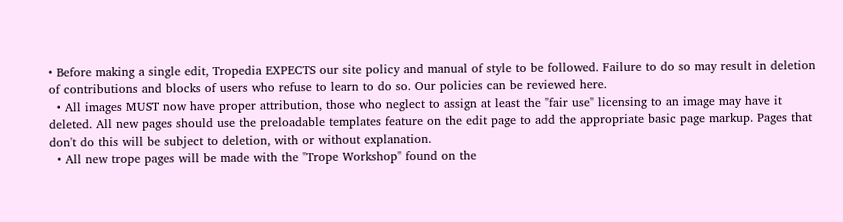• Before making a single edit, Tropedia EXPECTS our site policy and manual of style to be followed. Failure to do so may result in deletion of contributions and blocks of users who refuse to learn to do so. Our policies can be reviewed here.
  • All images MUST now have proper attribution, those who neglect to assign at least the "fair use" licensing to an image may have it deleted. All new pages should use the preloadable templates feature on the edit page to add the appropriate basic page markup. Pages that don't do this will be subject to deletion, with or without explanation.
  • All new trope pages will be made with the "Trope Workshop" found on the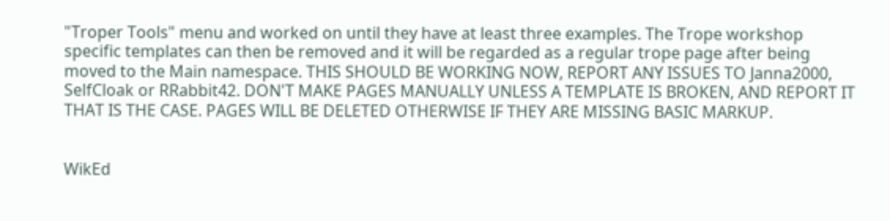"Troper Tools" menu and worked on until they have at least three examples. The Trope workshop specific templates can then be removed and it will be regarded as a regular trope page after being moved to the Main namespace. THIS SHOULD BE WORKING NOW, REPORT ANY ISSUES TO Janna2000, SelfCloak or RRabbit42. DON'T MAKE PAGES MANUALLY UNLESS A TEMPLATE IS BROKEN, AND REPORT IT THAT IS THE CASE. PAGES WILL BE DELETED OTHERWISE IF THEY ARE MISSING BASIC MARKUP.


WikEd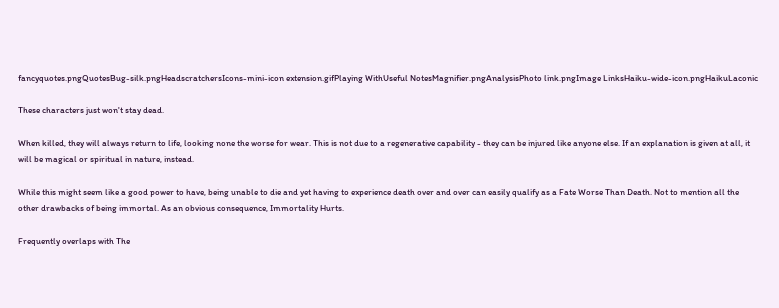fancyquotes.pngQuotesBug-silk.pngHeadscratchersIcons-mini-icon extension.gifPlaying WithUseful NotesMagnifier.pngAnalysisPhoto link.pngImage LinksHaiku-wide-icon.pngHaikuLaconic

These characters just won't stay dead.

When killed, they will always return to life, looking none the worse for wear. This is not due to a regenerative capability - they can be injured like anyone else. If an explanation is given at all, it will be magical or spiritual in nature, instead.

While this might seem like a good power to have, being unable to die and yet having to experience death over and over can easily qualify as a Fate Worse Than Death. Not to mention all the other drawbacks of being immortal. As an obvious consequence, Immortality Hurts.

Frequently overlaps with The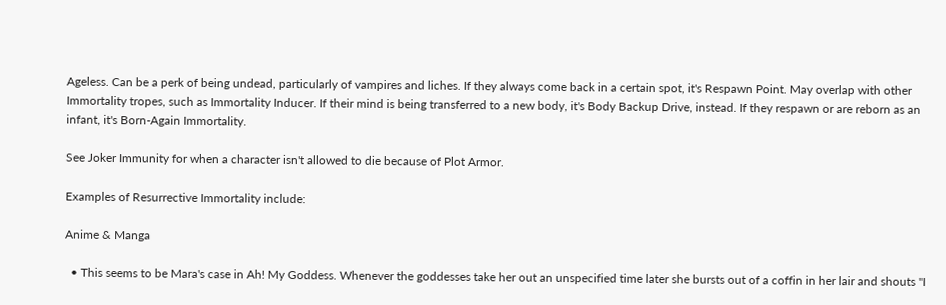Ageless. Can be a perk of being undead, particularly of vampires and liches. If they always come back in a certain spot, it's Respawn Point. May overlap with other Immortality tropes, such as Immortality Inducer. If their mind is being transferred to a new body, it's Body Backup Drive, instead. If they respawn or are reborn as an infant, it's Born-Again Immortality.

See Joker Immunity for when a character isn't allowed to die because of Plot Armor.

Examples of Resurrective Immortality include:

Anime & Manga

  • This seems to be Mara's case in Ah! My Goddess. Whenever the goddesses take her out an unspecified time later she bursts out of a coffin in her lair and shouts "I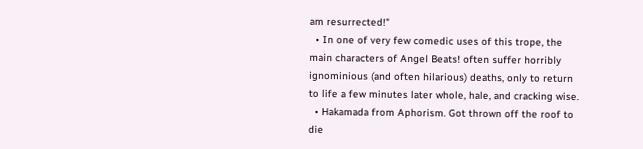am resurrected!"
  • In one of very few comedic uses of this trope, the main characters of Angel Beats! often suffer horribly ignominious (and often hilarious) deaths, only to return to life a few minutes later whole, hale, and cracking wise.
  • Hakamada from Aphorism. Got thrown off the roof to die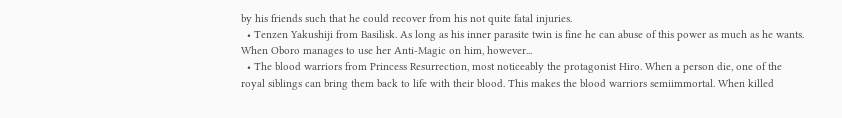by his friends such that he could recover from his not quite fatal injuries.
  • Tenzen Yakushiji from Basilisk. As long as his inner parasite twin is fine he can abuse of this power as much as he wants. When Oboro manages to use her Anti-Magic on him, however...
  • The blood warriors from Princess Resurrection, most noticeably the protagonist Hiro. When a person die, one of the royal siblings can bring them back to life with their blood. This makes the blood warriors semiimmortal. When killed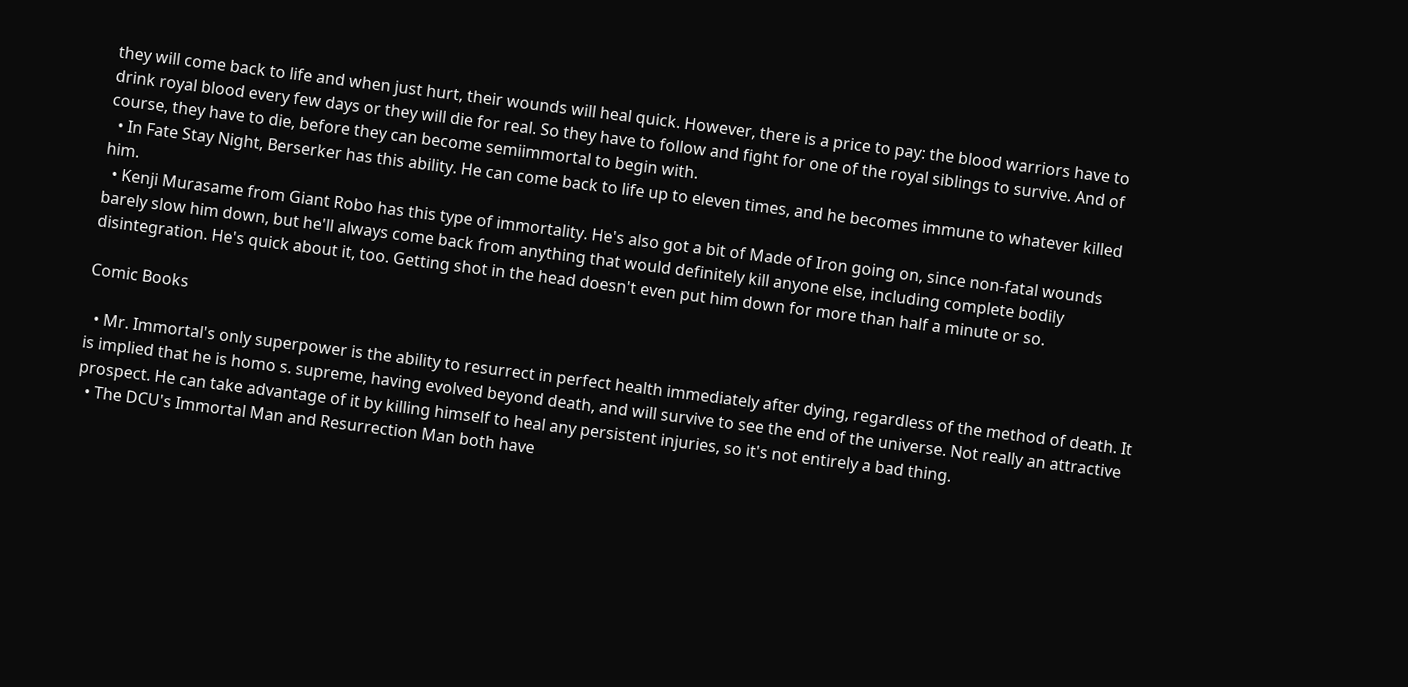they will come back to life and when just hurt, their wounds will heal quick. However, there is a price to pay: the blood warriors have to drink royal blood every few days or they will die for real. So they have to follow and fight for one of the royal siblings to survive. And of course, they have to die, before they can become semiimmortal to begin with.
  • In Fate Stay Night, Berserker has this ability. He can come back to life up to eleven times, and he becomes immune to whatever killed him.
  • Kenji Murasame from Giant Robo has this type of immortality. He's also got a bit of Made of Iron going on, since non-fatal wounds barely slow him down, but he'll always come back from anything that would definitely kill anyone else, including complete bodily disintegration. He's quick about it, too. Getting shot in the head doesn't even put him down for more than half a minute or so.

Comic Books

  • Mr. Immortal's only superpower is the ability to resurrect in perfect health immediately after dying, regardless of the method of death. It is implied that he is homo s. supreme, having evolved beyond death, and will survive to see the end of the universe. Not really an attractive prospect. He can take advantage of it by killing himself to heal any persistent injuries, so it's not entirely a bad thing.
  • The DCU's Immortal Man and Resurrection Man both have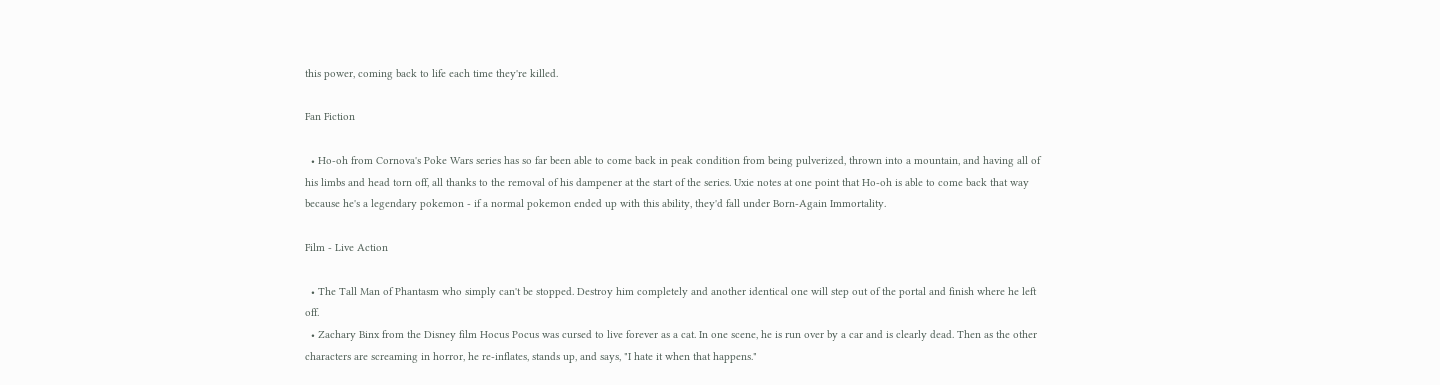this power, coming back to life each time they're killed.

Fan Fiction

  • Ho-oh from Cornova's Poke Wars series has so far been able to come back in peak condition from being pulverized, thrown into a mountain, and having all of his limbs and head torn off, all thanks to the removal of his dampener at the start of the series. Uxie notes at one point that Ho-oh is able to come back that way because he's a legendary pokemon - if a normal pokemon ended up with this ability, they'd fall under Born-Again Immortality.

Film - Live Action

  • The Tall Man of Phantasm who simply can't be stopped. Destroy him completely and another identical one will step out of the portal and finish where he left off.
  • Zachary Binx from the Disney film Hocus Pocus was cursed to live forever as a cat. In one scene, he is run over by a car and is clearly dead. Then as the other characters are screaming in horror, he re-inflates, stands up, and says, "I hate it when that happens."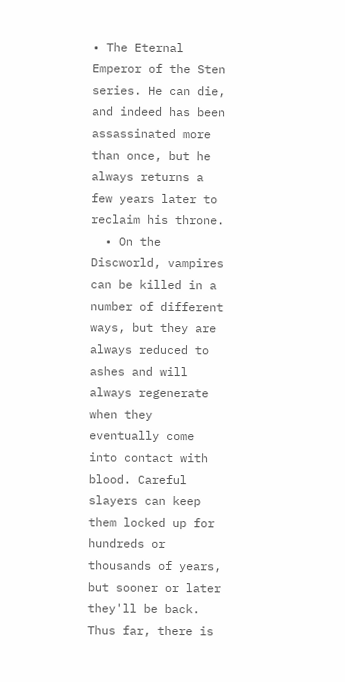• The Eternal Emperor of the Sten series. He can die, and indeed has been assassinated more than once, but he always returns a few years later to reclaim his throne.
  • On the Discworld, vampires can be killed in a number of different ways, but they are always reduced to ashes and will always regenerate when they eventually come into contact with blood. Careful slayers can keep them locked up for hundreds or thousands of years, but sooner or later they'll be back. Thus far, there is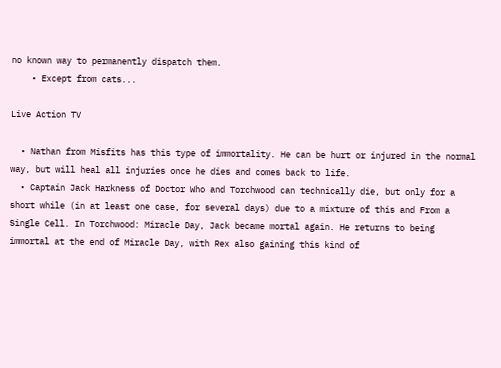no known way to permanently dispatch them.
    • Except from cats...

Live Action TV

  • Nathan from Misfits has this type of immortality. He can be hurt or injured in the normal way, but will heal all injuries once he dies and comes back to life.
  • Captain Jack Harkness of Doctor Who and Torchwood can technically die, but only for a short while (in at least one case, for several days) due to a mixture of this and From a Single Cell. In Torchwood: Miracle Day, Jack became mortal again. He returns to being immortal at the end of Miracle Day, with Rex also gaining this kind of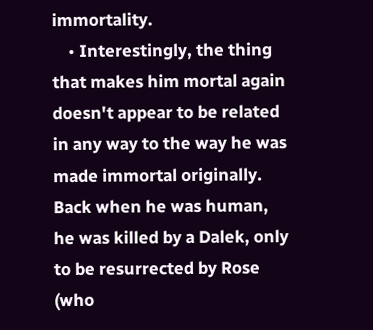immortality.
    • Interestingly, the thing that makes him mortal again doesn't appear to be related in any way to the way he was made immortal originally. Back when he was human, he was killed by a Dalek, only to be resurrected by Rose (who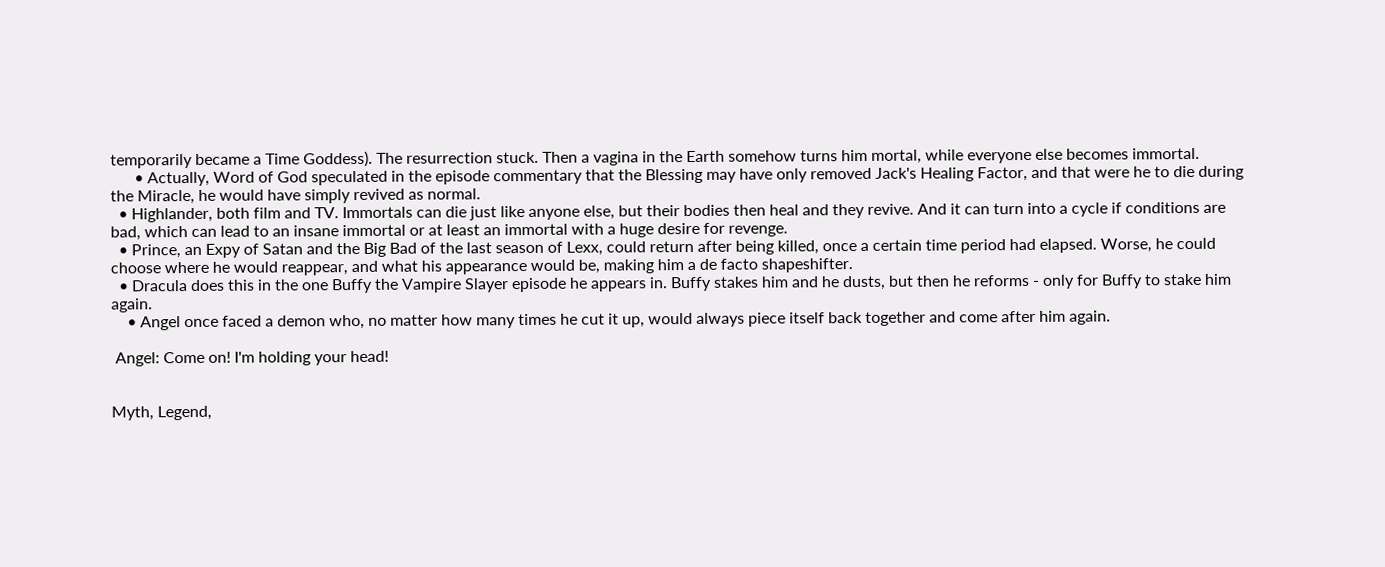temporarily became a Time Goddess). The resurrection stuck. Then a vagina in the Earth somehow turns him mortal, while everyone else becomes immortal.
      • Actually, Word of God speculated in the episode commentary that the Blessing may have only removed Jack's Healing Factor, and that were he to die during the Miracle, he would have simply revived as normal.
  • Highlander, both film and TV. Immortals can die just like anyone else, but their bodies then heal and they revive. And it can turn into a cycle if conditions are bad, which can lead to an insane immortal or at least an immortal with a huge desire for revenge.
  • Prince, an Expy of Satan and the Big Bad of the last season of Lexx, could return after being killed, once a certain time period had elapsed. Worse, he could choose where he would reappear, and what his appearance would be, making him a de facto shapeshifter.
  • Dracula does this in the one Buffy the Vampire Slayer episode he appears in. Buffy stakes him and he dusts, but then he reforms - only for Buffy to stake him again.
    • Angel once faced a demon who, no matter how many times he cut it up, would always piece itself back together and come after him again.

 Angel: Come on! I'm holding your head!


Myth, Legend,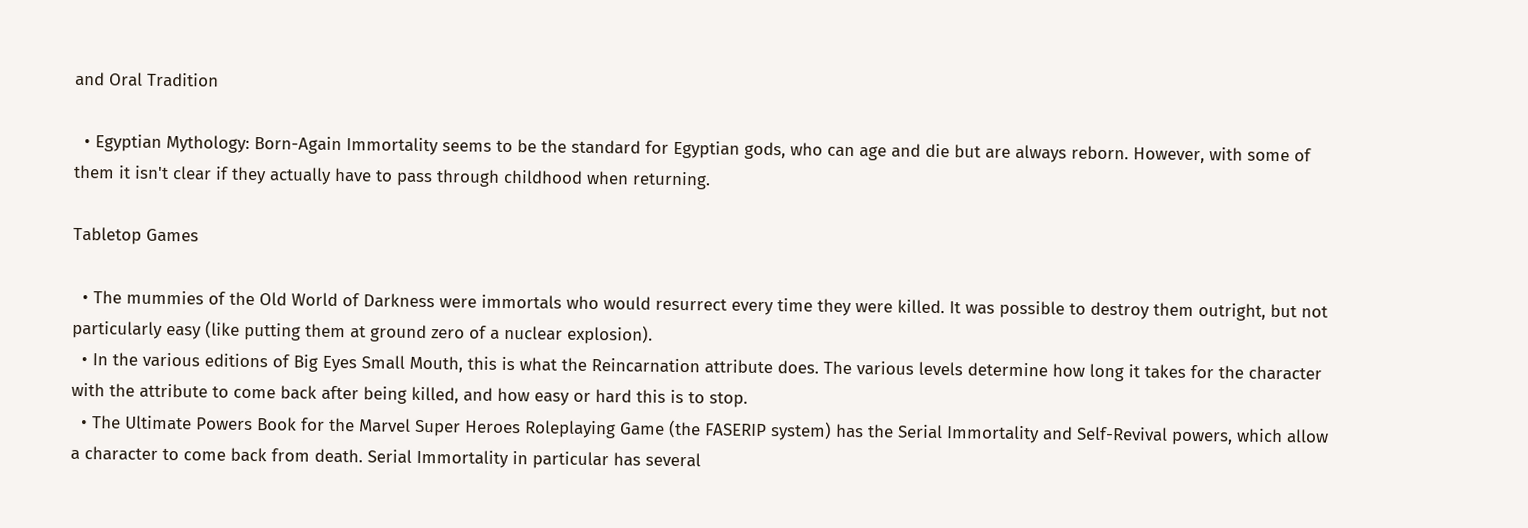and Oral Tradition

  • Egyptian Mythology: Born-Again Immortality seems to be the standard for Egyptian gods, who can age and die but are always reborn. However, with some of them it isn't clear if they actually have to pass through childhood when returning.

Tabletop Games

  • The mummies of the Old World of Darkness were immortals who would resurrect every time they were killed. It was possible to destroy them outright, but not particularly easy (like putting them at ground zero of a nuclear explosion).
  • In the various editions of Big Eyes Small Mouth, this is what the Reincarnation attribute does. The various levels determine how long it takes for the character with the attribute to come back after being killed, and how easy or hard this is to stop.
  • The Ultimate Powers Book for the Marvel Super Heroes Roleplaying Game (the FASERIP system) has the Serial Immortality and Self-Revival powers, which allow a character to come back from death. Serial Immortality in particular has several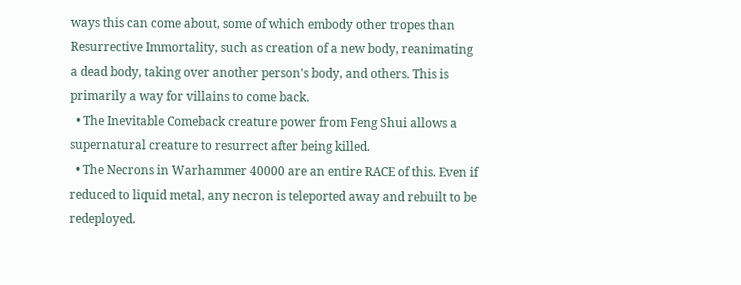ways this can come about, some of which embody other tropes than Resurrective Immortality, such as creation of a new body, reanimating a dead body, taking over another person's body, and others. This is primarily a way for villains to come back.
  • The Inevitable Comeback creature power from Feng Shui allows a supernatural creature to resurrect after being killed.
  • The Necrons in Warhammer 40000 are an entire RACE of this. Even if reduced to liquid metal, any necron is teleported away and rebuilt to be redeployed.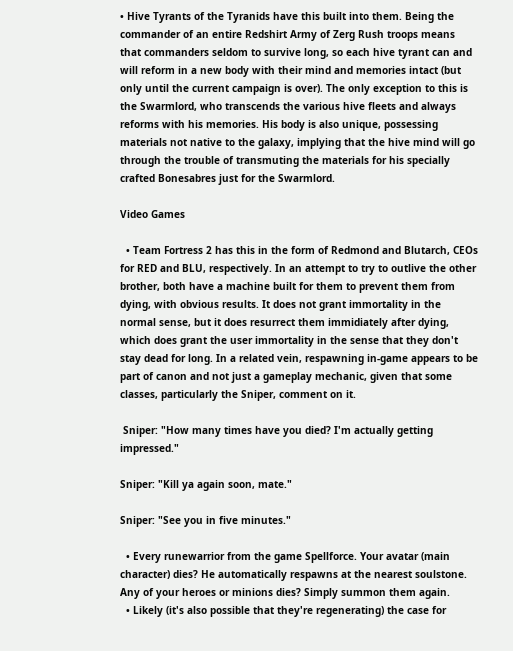• Hive Tyrants of the Tyranids have this built into them. Being the commander of an entire Redshirt Army of Zerg Rush troops means that commanders seldom to survive long, so each hive tyrant can and will reform in a new body with their mind and memories intact (but only until the current campaign is over). The only exception to this is the Swarmlord, who transcends the various hive fleets and always reforms with his memories. His body is also unique, possessing materials not native to the galaxy, implying that the hive mind will go through the trouble of transmuting the materials for his specially crafted Bonesabres just for the Swarmlord.

Video Games

  • Team Fortress 2 has this in the form of Redmond and Blutarch, CEOs for RED and BLU, respectively. In an attempt to try to outlive the other brother, both have a machine built for them to prevent them from dying, with obvious results. It does not grant immortality in the normal sense, but it does resurrect them immidiately after dying, which does grant the user immortality in the sense that they don't stay dead for long. In a related vein, respawning in-game appears to be part of canon and not just a gameplay mechanic, given that some classes, particularly the Sniper, comment on it.

 Sniper: "How many times have you died? I'm actually getting impressed."

Sniper: "Kill ya again soon, mate."

Sniper: "See you in five minutes."

  • Every runewarrior from the game Spellforce. Your avatar (main character) dies? He automatically respawns at the nearest soulstone. Any of your heroes or minions dies? Simply summon them again.
  • Likely (it's also possible that they're regenerating) the case for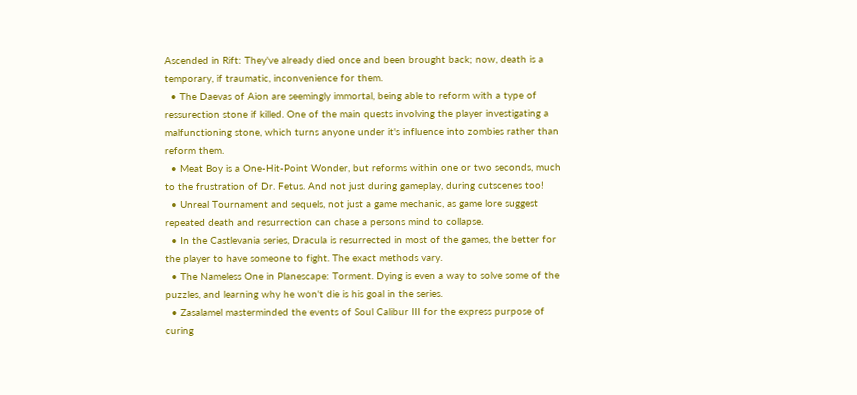Ascended in Rift: They've already died once and been brought back; now, death is a temporary, if traumatic, inconvenience for them.
  • The Daevas of Aion are seemingly immortal, being able to reform with a type of ressurection stone if killed. One of the main quests involving the player investigating a malfunctioning stone, which turns anyone under it's influence into zombies rather than reform them.
  • Meat Boy is a One-Hit-Point Wonder, but reforms within one or two seconds, much to the frustration of Dr. Fetus. And not just during gameplay, during cutscenes too!
  • Unreal Tournament and sequels, not just a game mechanic, as game lore suggest repeated death and resurrection can chase a persons mind to collapse.
  • In the Castlevania series, Dracula is resurrected in most of the games, the better for the player to have someone to fight. The exact methods vary.
  • The Nameless One in Planescape: Torment. Dying is even a way to solve some of the puzzles, and learning why he won't die is his goal in the series.
  • Zasalamel masterminded the events of Soul Calibur III for the express purpose of curing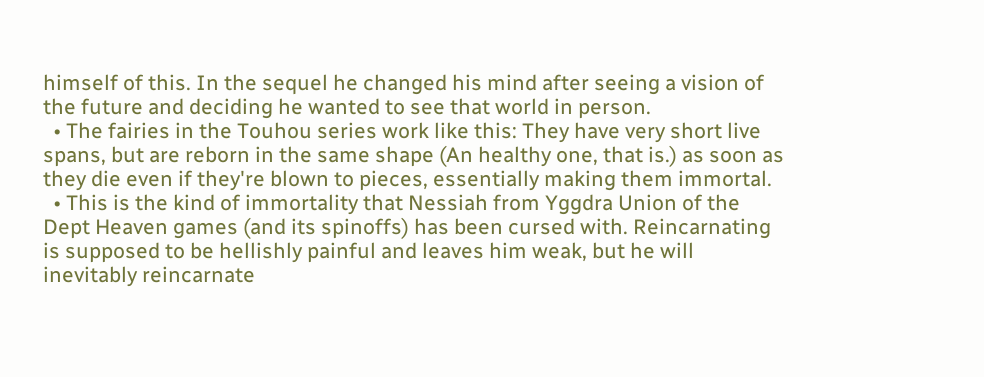himself of this. In the sequel he changed his mind after seeing a vision of the future and deciding he wanted to see that world in person.
  • The fairies in the Touhou series work like this: They have very short live spans, but are reborn in the same shape (An healthy one, that is.) as soon as they die even if they're blown to pieces, essentially making them immortal.
  • This is the kind of immortality that Nessiah from Yggdra Union of the Dept Heaven games (and its spinoffs) has been cursed with. Reincarnating is supposed to be hellishly painful and leaves him weak, but he will inevitably reincarnate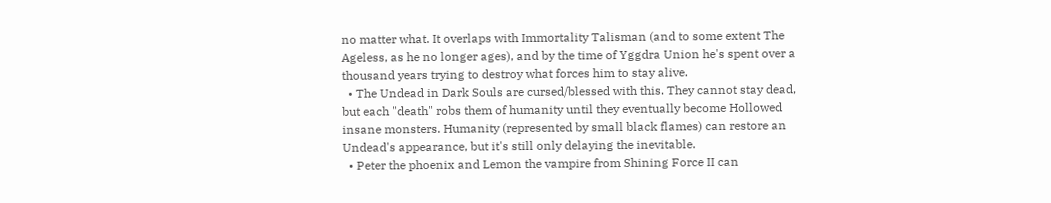no matter what. It overlaps with Immortality Talisman (and to some extent The Ageless, as he no longer ages), and by the time of Yggdra Union he's spent over a thousand years trying to destroy what forces him to stay alive.
  • The Undead in Dark Souls are cursed/blessed with this. They cannot stay dead, but each "death" robs them of humanity until they eventually become Hollowed insane monsters. Humanity (represented by small black flames) can restore an Undead's appearance, but it's still only delaying the inevitable.
  • Peter the phoenix and Lemon the vampire from Shining Force II can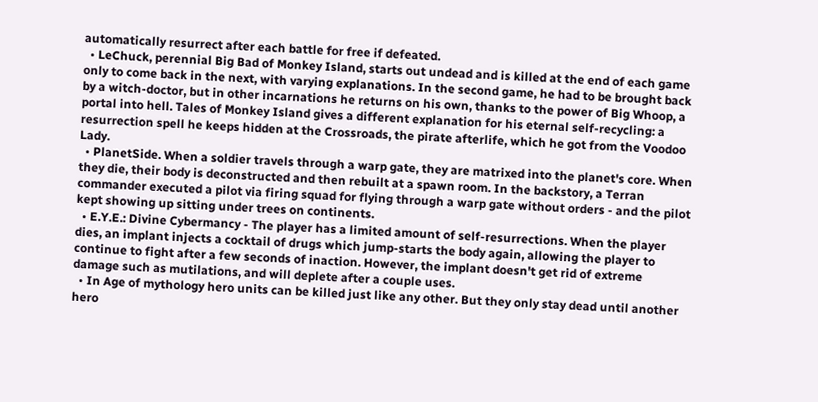automatically resurrect after each battle for free if defeated.
  • LeChuck, perennial Big Bad of Monkey Island, starts out undead and is killed at the end of each game only to come back in the next, with varying explanations. In the second game, he had to be brought back by a witch-doctor, but in other incarnations he returns on his own, thanks to the power of Big Whoop, a portal into hell. Tales of Monkey Island gives a different explanation for his eternal self-recycling: a resurrection spell he keeps hidden at the Crossroads, the pirate afterlife, which he got from the Voodoo Lady.
  • PlanetSide. When a soldier travels through a warp gate, they are matrixed into the planet's core. When they die, their body is deconstructed and then rebuilt at a spawn room. In the backstory, a Terran commander executed a pilot via firing squad for flying through a warp gate without orders - and the pilot kept showing up sitting under trees on continents.
  • E.Y.E.: Divine Cybermancy - The player has a limited amount of self-resurrections. When the player dies, an implant injects a cocktail of drugs which jump-starts the body again, allowing the player to continue to fight after a few seconds of inaction. However, the implant doesn't get rid of extreme damage such as mutilations, and will deplete after a couple uses.
  • In Age of mythology hero units can be killed just like any other. But they only stay dead until another hero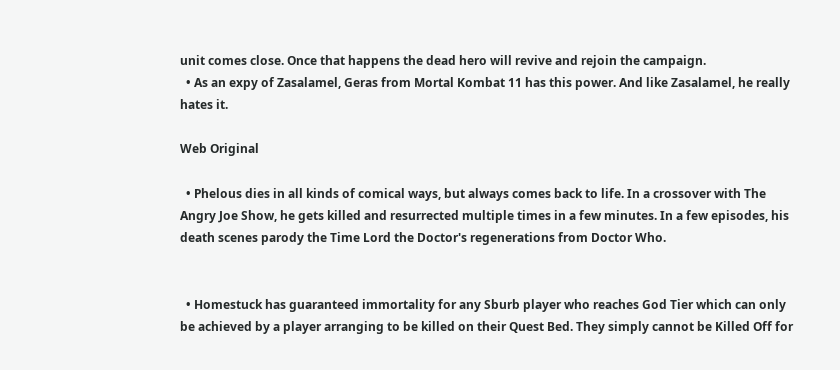unit comes close. Once that happens the dead hero will revive and rejoin the campaign.
  • As an expy of Zasalamel, Geras from Mortal Kombat 11 has this power. And like Zasalamel, he really hates it.

Web Original

  • Phelous dies in all kinds of comical ways, but always comes back to life. In a crossover with The Angry Joe Show, he gets killed and resurrected multiple times in a few minutes. In a few episodes, his death scenes parody the Time Lord the Doctor's regenerations from Doctor Who.


  • Homestuck has guaranteed immortality for any Sburb player who reaches God Tier which can only be achieved by a player arranging to be killed on their Quest Bed. They simply cannot be Killed Off for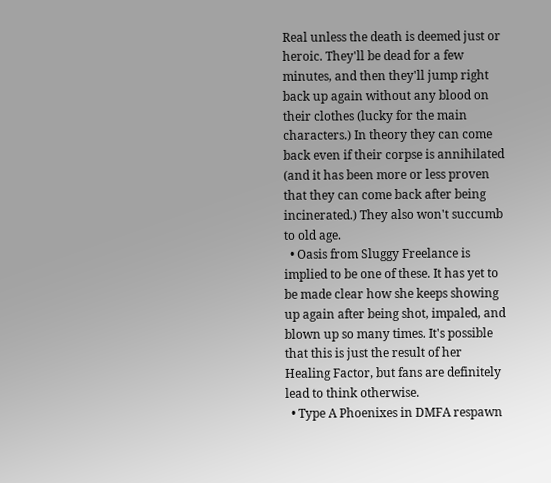Real unless the death is deemed just or heroic. They'll be dead for a few minutes, and then they'll jump right back up again without any blood on their clothes (lucky for the main characters.) In theory they can come back even if their corpse is annihilated (and it has been more or less proven that they can come back after being incinerated.) They also won't succumb to old age.
  • Oasis from Sluggy Freelance is implied to be one of these. It has yet to be made clear how she keeps showing up again after being shot, impaled, and blown up so many times. It's possible that this is just the result of her Healing Factor, but fans are definitely lead to think otherwise.
  • Type A Phoenixes in DMFA respawn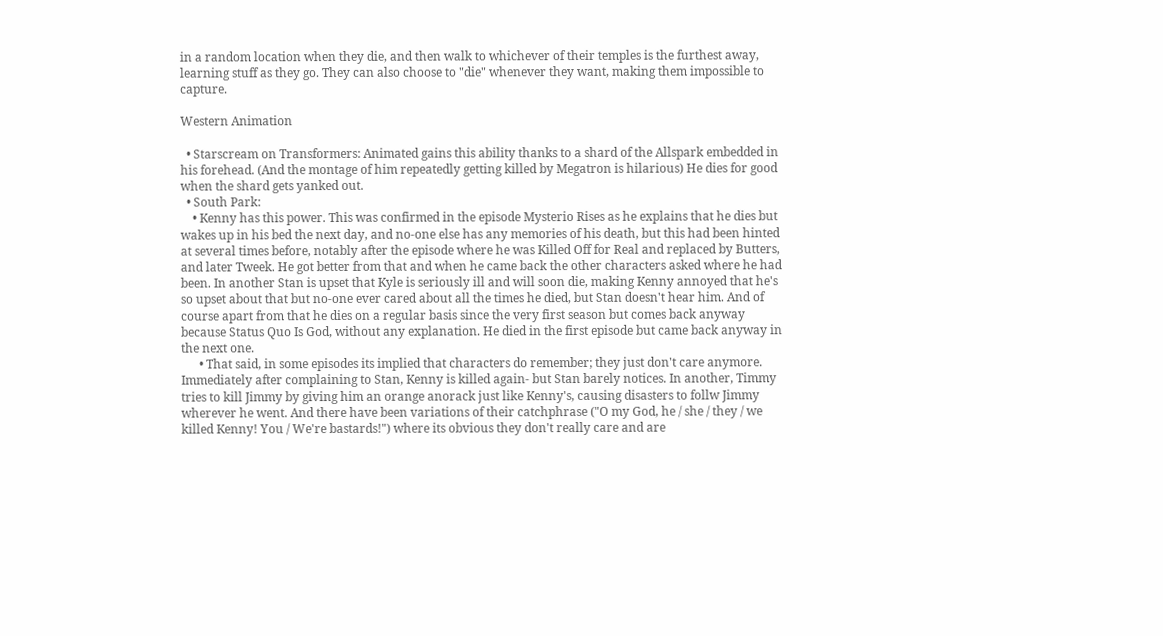in a random location when they die, and then walk to whichever of their temples is the furthest away, learning stuff as they go. They can also choose to "die" whenever they want, making them impossible to capture.

Western Animation

  • Starscream on Transformers: Animated gains this ability thanks to a shard of the Allspark embedded in his forehead. (And the montage of him repeatedly getting killed by Megatron is hilarious) He dies for good when the shard gets yanked out.
  • South Park:
    • Kenny has this power. This was confirmed in the episode Mysterio Rises as he explains that he dies but wakes up in his bed the next day, and no-one else has any memories of his death, but this had been hinted at several times before, notably after the episode where he was Killed Off for Real and replaced by Butters, and later Tweek. He got better from that and when he came back the other characters asked where he had been. In another Stan is upset that Kyle is seriously ill and will soon die, making Kenny annoyed that he's so upset about that but no-one ever cared about all the times he died, but Stan doesn't hear him. And of course apart from that he dies on a regular basis since the very first season but comes back anyway because Status Quo Is God, without any explanation. He died in the first episode but came back anyway in the next one.
      • That said, in some episodes its implied that characters do remember; they just don't care anymore. Immediately after complaining to Stan, Kenny is killed again- but Stan barely notices. In another, Timmy tries to kill Jimmy by giving him an orange anorack just like Kenny's, causing disasters to follw Jimmy wherever he went. And there have been variations of their catchphrase ("O my God, he / she / they / we killed Kenny! You / We're bastards!") where its obvious they don't really care and are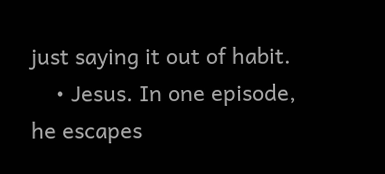just saying it out of habit.
    • Jesus. In one episode, he escapes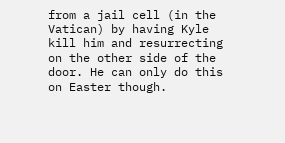from a jail cell (in the Vatican) by having Kyle kill him and resurrecting on the other side of the door. He can only do this on Easter though.